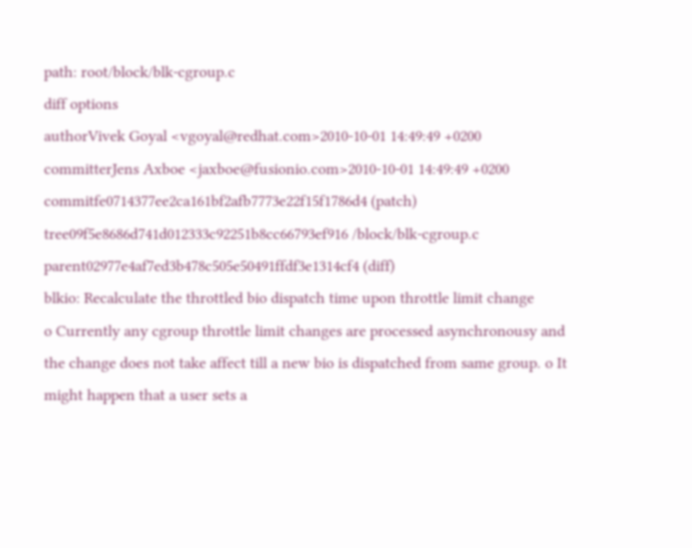path: root/block/blk-cgroup.c
diff options
authorVivek Goyal <vgoyal@redhat.com>2010-10-01 14:49:49 +0200
committerJens Axboe <jaxboe@fusionio.com>2010-10-01 14:49:49 +0200
commitfe0714377ee2ca161bf2afb7773e22f15f1786d4 (patch)
tree09f5e8686d741d012333c92251b8cc66793ef916 /block/blk-cgroup.c
parent02977e4af7ed3b478c505e50491ffdf3e1314cf4 (diff)
blkio: Recalculate the throttled bio dispatch time upon throttle limit change
o Currently any cgroup throttle limit changes are processed asynchronousy and the change does not take affect till a new bio is dispatched from same group. o It might happen that a user sets a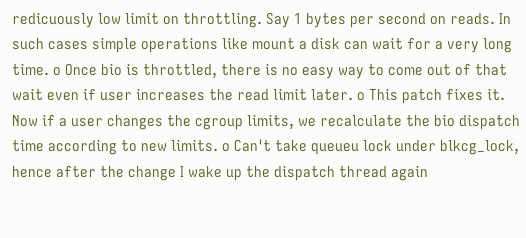redicuously low limit on throttling. Say 1 bytes per second on reads. In such cases simple operations like mount a disk can wait for a very long time. o Once bio is throttled, there is no easy way to come out of that wait even if user increases the read limit later. o This patch fixes it. Now if a user changes the cgroup limits, we recalculate the bio dispatch time according to new limits. o Can't take queueu lock under blkcg_lock, hence after the change I wake up the dispatch thread again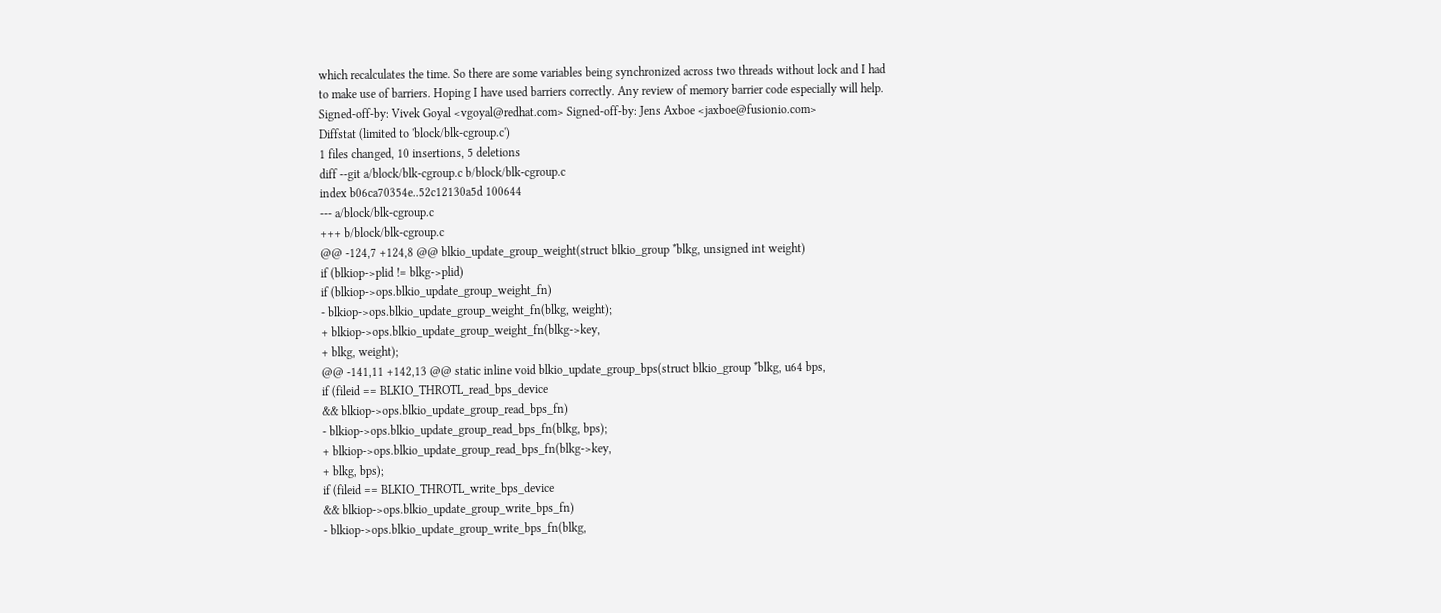which recalculates the time. So there are some variables being synchronized across two threads without lock and I had to make use of barriers. Hoping I have used barriers correctly. Any review of memory barrier code especially will help. Signed-off-by: Vivek Goyal <vgoyal@redhat.com> Signed-off-by: Jens Axboe <jaxboe@fusionio.com>
Diffstat (limited to 'block/blk-cgroup.c')
1 files changed, 10 insertions, 5 deletions
diff --git a/block/blk-cgroup.c b/block/blk-cgroup.c
index b06ca70354e..52c12130a5d 100644
--- a/block/blk-cgroup.c
+++ b/block/blk-cgroup.c
@@ -124,7 +124,8 @@ blkio_update_group_weight(struct blkio_group *blkg, unsigned int weight)
if (blkiop->plid != blkg->plid)
if (blkiop->ops.blkio_update_group_weight_fn)
- blkiop->ops.blkio_update_group_weight_fn(blkg, weight);
+ blkiop->ops.blkio_update_group_weight_fn(blkg->key,
+ blkg, weight);
@@ -141,11 +142,13 @@ static inline void blkio_update_group_bps(struct blkio_group *blkg, u64 bps,
if (fileid == BLKIO_THROTL_read_bps_device
&& blkiop->ops.blkio_update_group_read_bps_fn)
- blkiop->ops.blkio_update_group_read_bps_fn(blkg, bps);
+ blkiop->ops.blkio_update_group_read_bps_fn(blkg->key,
+ blkg, bps);
if (fileid == BLKIO_THROTL_write_bps_device
&& blkiop->ops.blkio_update_group_write_bps_fn)
- blkiop->ops.blkio_update_group_write_bps_fn(blkg,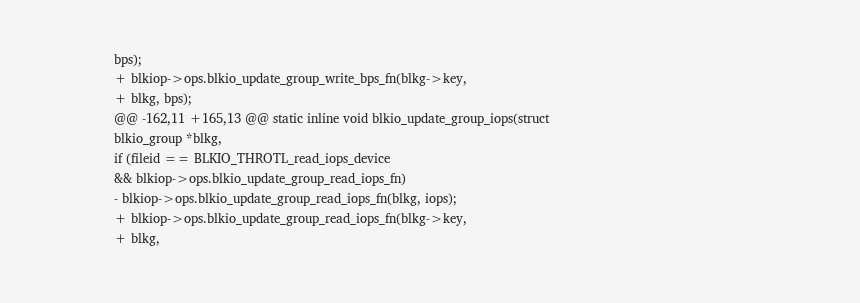bps);
+ blkiop->ops.blkio_update_group_write_bps_fn(blkg->key,
+ blkg, bps);
@@ -162,11 +165,13 @@ static inline void blkio_update_group_iops(struct blkio_group *blkg,
if (fileid == BLKIO_THROTL_read_iops_device
&& blkiop->ops.blkio_update_group_read_iops_fn)
- blkiop->ops.blkio_update_group_read_iops_fn(blkg, iops);
+ blkiop->ops.blkio_update_group_read_iops_fn(blkg->key,
+ blkg,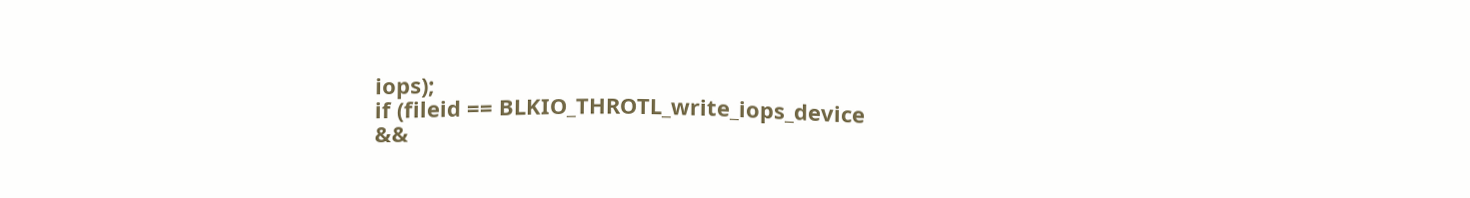iops);
if (fileid == BLKIO_THROTL_write_iops_device
&&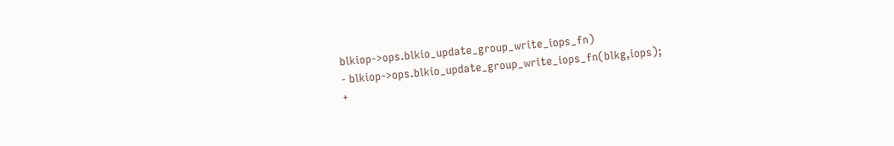blkiop->ops.blkio_update_group_write_iops_fn)
- blkiop->ops.blkio_update_group_write_iops_fn(blkg,iops);
+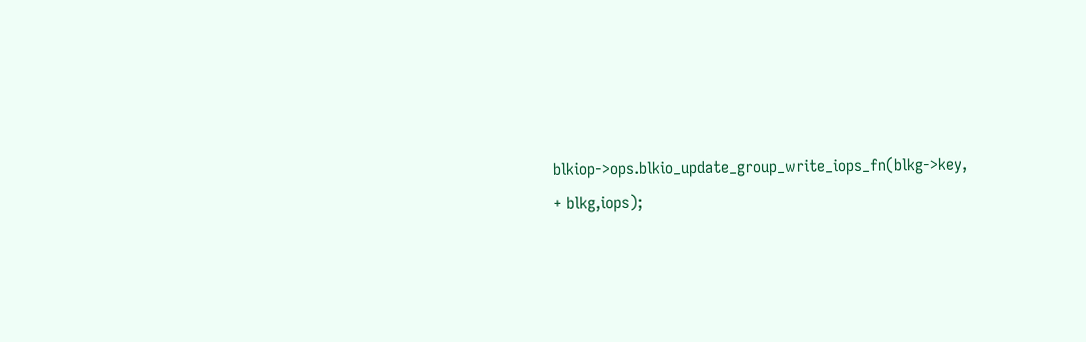blkiop->ops.blkio_update_group_write_iops_fn(blkg->key,
+ blkg,iops);